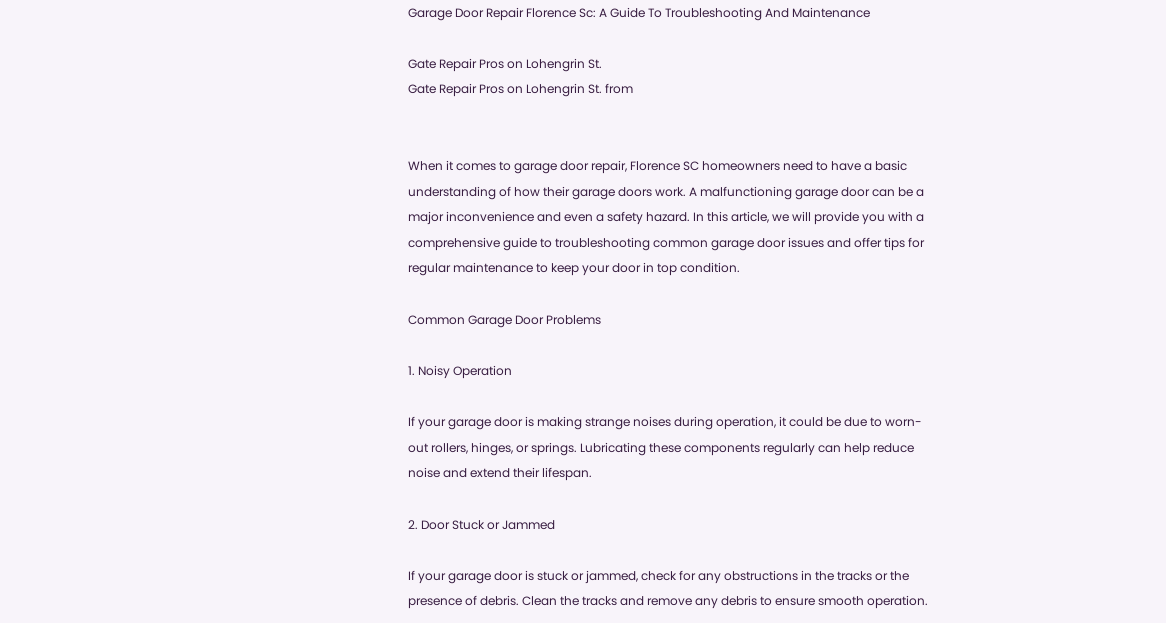Garage Door Repair Florence Sc: A Guide To Troubleshooting And Maintenance

Gate Repair Pros on Lohengrin St.
Gate Repair Pros on Lohengrin St. from


When it comes to garage door repair, Florence SC homeowners need to have a basic understanding of how their garage doors work. A malfunctioning garage door can be a major inconvenience and even a safety hazard. In this article, we will provide you with a comprehensive guide to troubleshooting common garage door issues and offer tips for regular maintenance to keep your door in top condition.

Common Garage Door Problems

1. Noisy Operation

If your garage door is making strange noises during operation, it could be due to worn-out rollers, hinges, or springs. Lubricating these components regularly can help reduce noise and extend their lifespan.

2. Door Stuck or Jammed

If your garage door is stuck or jammed, check for any obstructions in the tracks or the presence of debris. Clean the tracks and remove any debris to ensure smooth operation.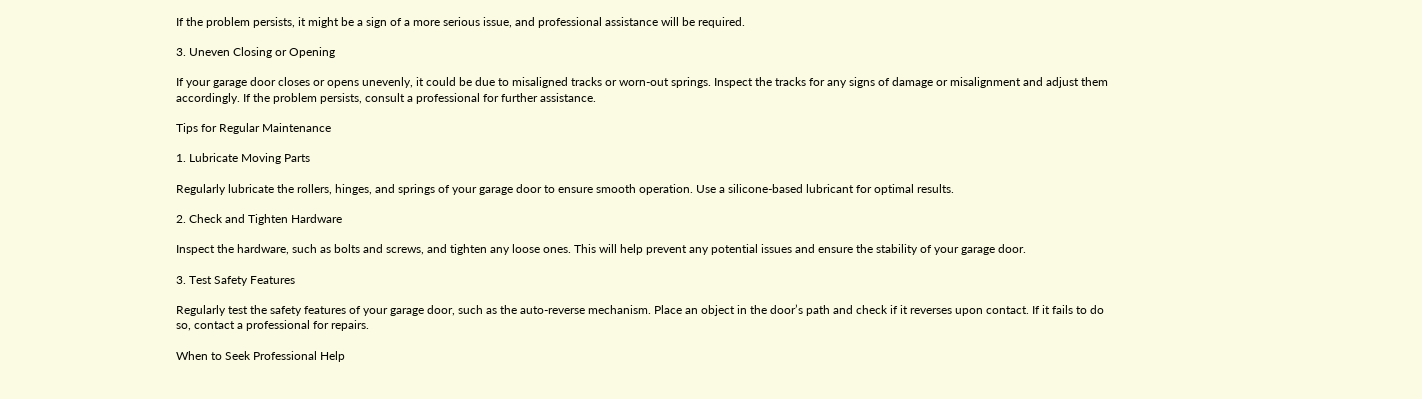If the problem persists, it might be a sign of a more serious issue, and professional assistance will be required.

3. Uneven Closing or Opening

If your garage door closes or opens unevenly, it could be due to misaligned tracks or worn-out springs. Inspect the tracks for any signs of damage or misalignment and adjust them accordingly. If the problem persists, consult a professional for further assistance.

Tips for Regular Maintenance

1. Lubricate Moving Parts

Regularly lubricate the rollers, hinges, and springs of your garage door to ensure smooth operation. Use a silicone-based lubricant for optimal results.

2. Check and Tighten Hardware

Inspect the hardware, such as bolts and screws, and tighten any loose ones. This will help prevent any potential issues and ensure the stability of your garage door.

3. Test Safety Features

Regularly test the safety features of your garage door, such as the auto-reverse mechanism. Place an object in the door’s path and check if it reverses upon contact. If it fails to do so, contact a professional for repairs.

When to Seek Professional Help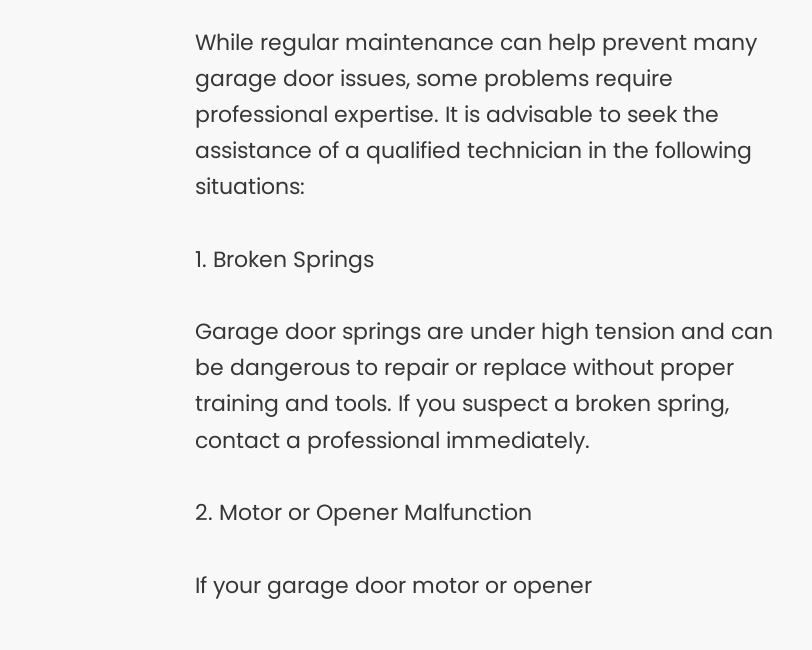While regular maintenance can help prevent many garage door issues, some problems require professional expertise. It is advisable to seek the assistance of a qualified technician in the following situations:

1. Broken Springs

Garage door springs are under high tension and can be dangerous to repair or replace without proper training and tools. If you suspect a broken spring, contact a professional immediately.

2. Motor or Opener Malfunction

If your garage door motor or opener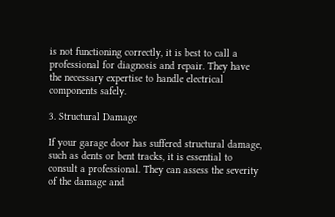is not functioning correctly, it is best to call a professional for diagnosis and repair. They have the necessary expertise to handle electrical components safely.

3. Structural Damage

If your garage door has suffered structural damage, such as dents or bent tracks, it is essential to consult a professional. They can assess the severity of the damage and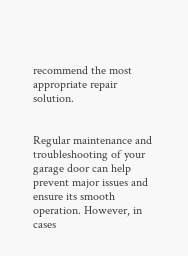recommend the most appropriate repair solution.


Regular maintenance and troubleshooting of your garage door can help prevent major issues and ensure its smooth operation. However, in cases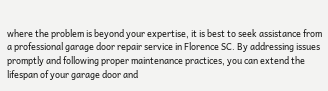where the problem is beyond your expertise, it is best to seek assistance from a professional garage door repair service in Florence SC. By addressing issues promptly and following proper maintenance practices, you can extend the lifespan of your garage door and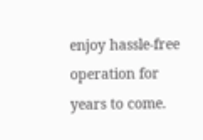enjoy hassle-free operation for years to come.